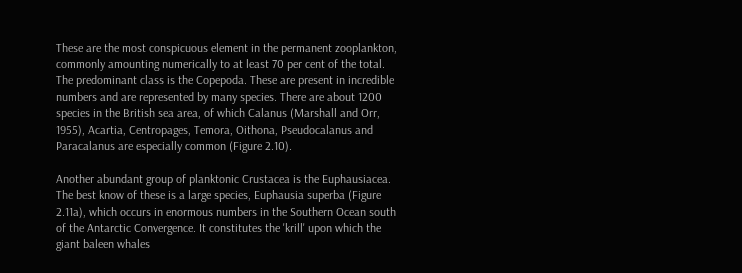These are the most conspicuous element in the permanent zooplankton, commonly amounting numerically to at least 70 per cent of the total. The predominant class is the Copepoda. These are present in incredible numbers and are represented by many species. There are about 1200 species in the British sea area, of which Calanus (Marshall and Orr, 1955), Acartia, Centropages, Temora, Oithona, Pseudocalanus and Paracalanus are especially common (Figure 2.10).

Another abundant group of planktonic Crustacea is the Euphausiacea. The best know of these is a large species, Euphausia superba (Figure 2.11a), which occurs in enormous numbers in the Southern Ocean south of the Antarctic Convergence. It constitutes the 'krill' upon which the giant baleen whales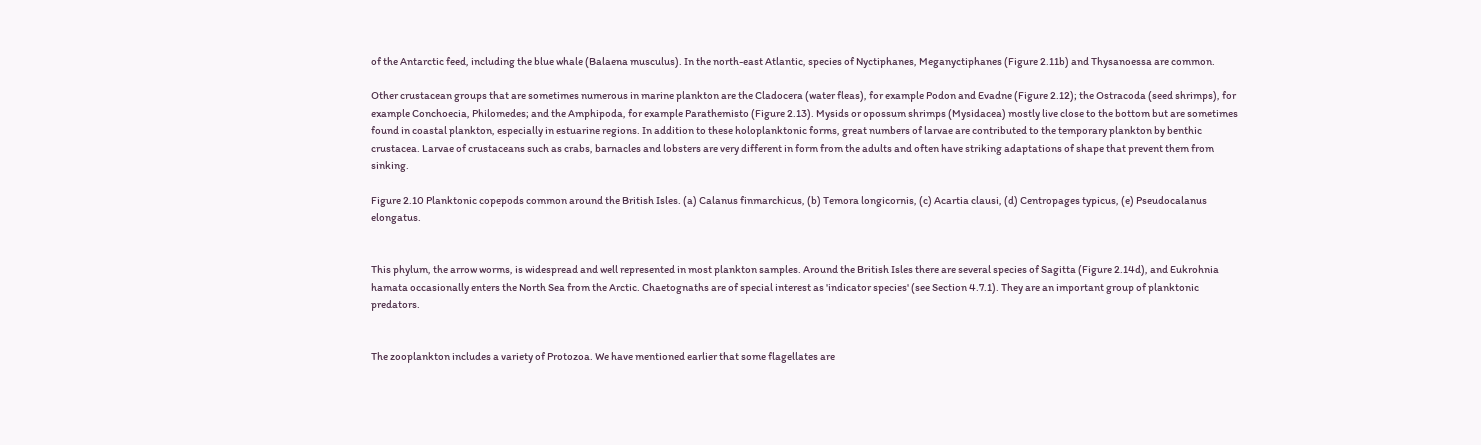of the Antarctic feed, including the blue whale (Balaena musculus). In the north-east Atlantic, species of Nyctiphanes, Meganyctiphanes (Figure 2.11b) and Thysanoessa are common.

Other crustacean groups that are sometimes numerous in marine plankton are the Cladocera (water fleas), for example Podon and Evadne (Figure 2.12); the Ostracoda (seed shrimps), for example Conchoecia, Philomedes; and the Amphipoda, for example Parathemisto (Figure 2.13). Mysids or opossum shrimps (Mysidacea) mostly live close to the bottom but are sometimes found in coastal plankton, especially in estuarine regions. In addition to these holoplanktonic forms, great numbers of larvae are contributed to the temporary plankton by benthic crustacea. Larvae of crustaceans such as crabs, barnacles and lobsters are very different in form from the adults and often have striking adaptations of shape that prevent them from sinking.

Figure 2.10 Planktonic copepods common around the British Isles. (a) Calanus finmarchicus, (b) Temora longicornis, (c) Acartia clausi, (d) Centropages typicus, (e) Pseudocalanus elongatus.


This phylum, the arrow worms, is widespread and well represented in most plankton samples. Around the British Isles there are several species of Sagitta (Figure 2.14d), and Eukrohnia hamata occasionally enters the North Sea from the Arctic. Chaetognaths are of special interest as 'indicator species' (see Section 4.7.1). They are an important group of planktonic predators.


The zooplankton includes a variety of Protozoa. We have mentioned earlier that some flagellates are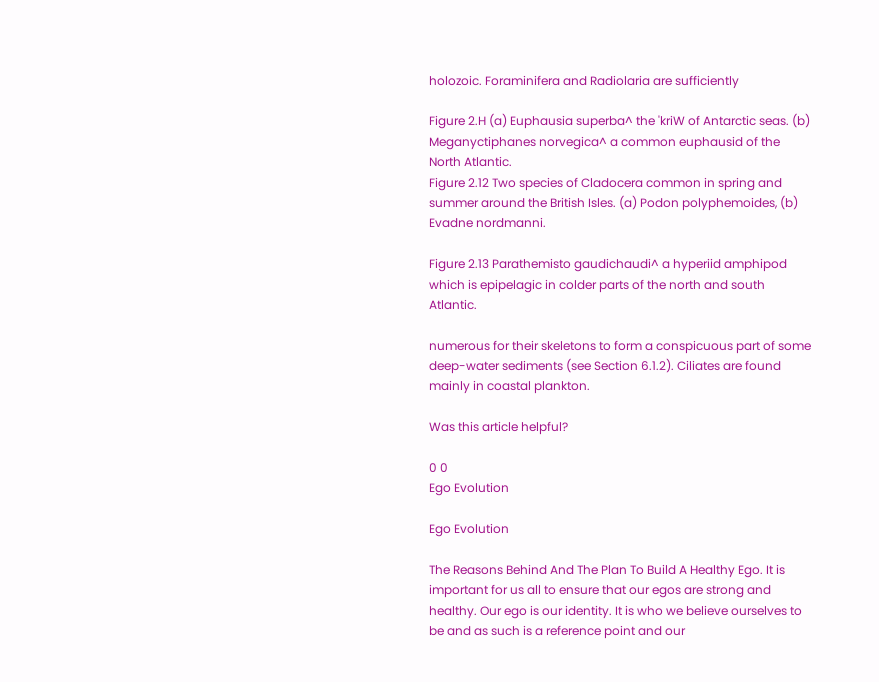holozoic. Foraminifera and Radiolaria are sufficiently

Figure 2.H (a) Euphausia superba^ the 'kriW of Antarctic seas. (b) Meganyctiphanes norvegica^ a common euphausid of the North Atlantic.
Figure 2.12 Two species of Cladocera common in spring and summer around the British Isles. (a) Podon polyphemoides, (b) Evadne nordmanni.

Figure 2.13 Parathemisto gaudichaudi^ a hyperiid amphipod which is epipelagic in colder parts of the north and south Atlantic.

numerous for their skeletons to form a conspicuous part of some deep-water sediments (see Section 6.1.2). Ciliates are found mainly in coastal plankton.

Was this article helpful?

0 0
Ego Evolution

Ego Evolution

The Reasons Behind And The Plan To Build A Healthy Ego. It is important for us all to ensure that our egos are strong and healthy. Our ego is our identity. It is who we believe ourselves to be and as such is a reference point and our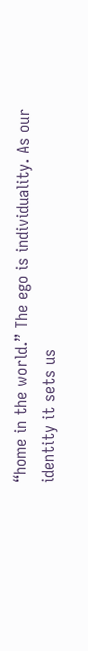“home in the world.” The ego is individuality. As our identity it sets us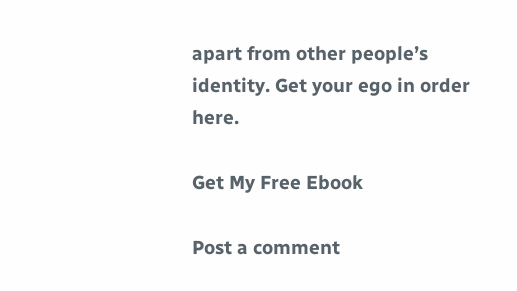apart from other people’s identity. Get your ego in order here.

Get My Free Ebook

Post a comment